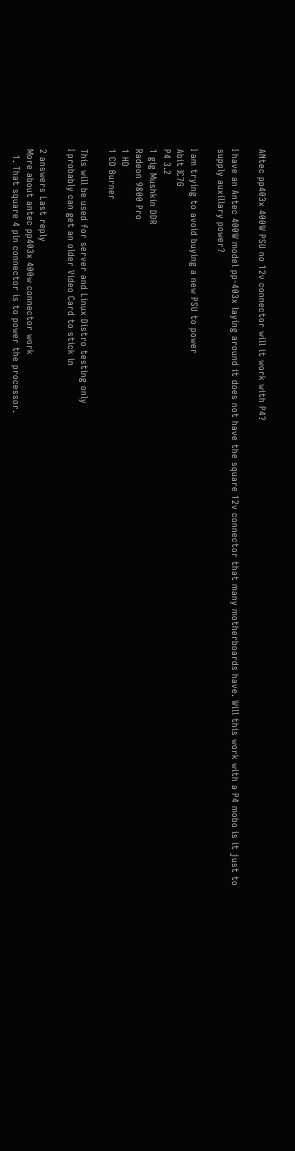ANtec pp403x 400W PSU no 12v connector will it work with P4?

I have an Antec 400W model pp-403x laying around it does not have the square 12v connector that many motherboards have. Will this work with a P4 mobo is it just to supply auxillary power?

I am trying to avoid buying a new PSU to power
Abit IC7G
P4 3.2
1 gig Mushkin DDR
Radeon 9800 Pro
1 HD
1 CD Burner

This will be used for server and Linux Distro testing only
I probably can get an older Video Card to stick in

2 answers Last reply
More about antec pp403x 400w connector work
  1. That square 4 pin connector is to power the processor.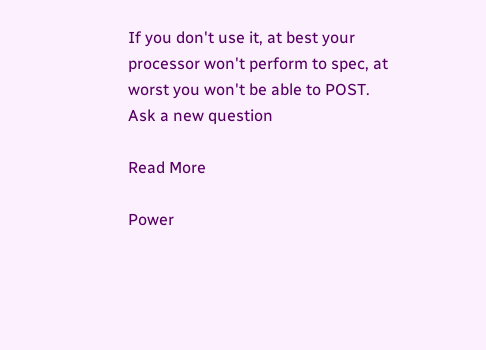If you don't use it, at best your processor won't perform to spec, at worst you won't be able to POST.
Ask a new question

Read More

Power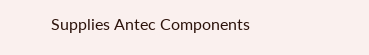Supplies Antec Components